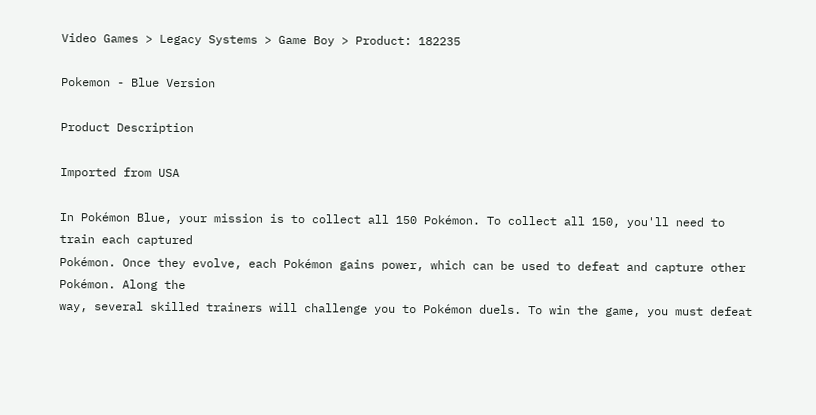Video Games > Legacy Systems > Game Boy > Product: 182235

Pokemon - Blue Version

Product Description

Imported from USA

In Pokémon Blue, your mission is to collect all 150 Pokémon. To collect all 150, you'll need to train each captured
Pokémon. Once they evolve, each Pokémon gains power, which can be used to defeat and capture other Pokémon. Along the
way, several skilled trainers will challenge you to Pokémon duels. To win the game, you must defeat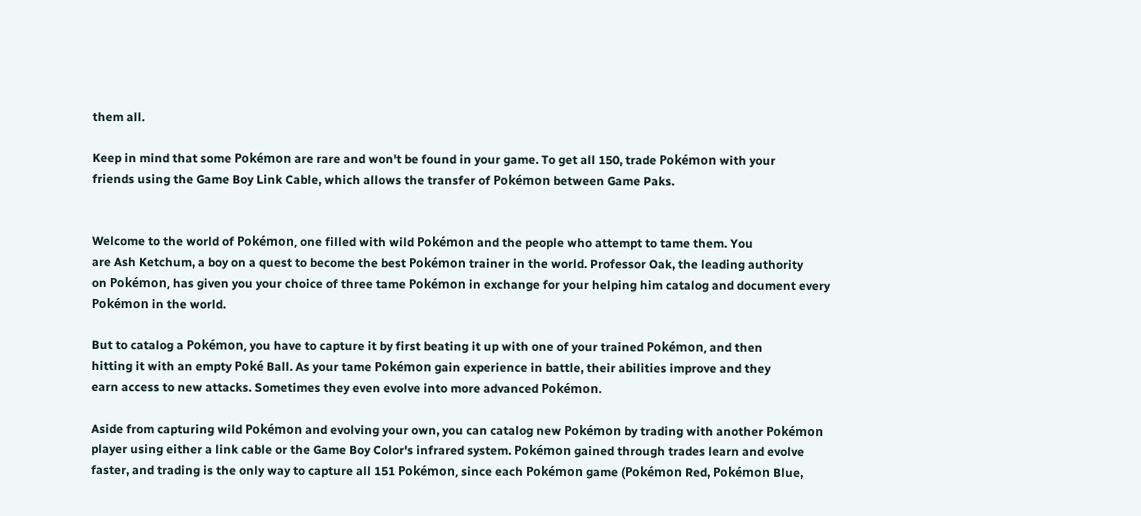them all.

Keep in mind that some Pokémon are rare and won't be found in your game. To get all 150, trade Pokémon with your
friends using the Game Boy Link Cable, which allows the transfer of Pokémon between Game Paks.


Welcome to the world of Pokémon, one filled with wild Pokémon and the people who attempt to tame them. You
are Ash Ketchum, a boy on a quest to become the best Pokémon trainer in the world. Professor Oak, the leading authority
on Pokémon, has given you your choice of three tame Pokémon in exchange for your helping him catalog and document every
Pokémon in the world.

But to catalog a Pokémon, you have to capture it by first beating it up with one of your trained Pokémon, and then
hitting it with an empty Poké Ball. As your tame Pokémon gain experience in battle, their abilities improve and they
earn access to new attacks. Sometimes they even evolve into more advanced Pokémon.

Aside from capturing wild Pokémon and evolving your own, you can catalog new Pokémon by trading with another Pokémon
player using either a link cable or the Game Boy Color's infrared system. Pokémon gained through trades learn and evolve
faster, and trading is the only way to capture all 151 Pokémon, since each Pokémon game (Pokémon Red, Pokémon Blue,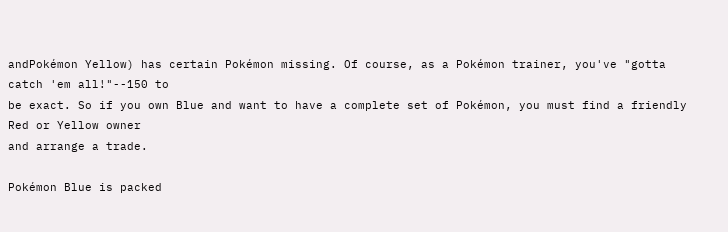andPokémon Yellow) has certain Pokémon missing. Of course, as a Pokémon trainer, you've "gotta catch 'em all!"--150 to
be exact. So if you own Blue and want to have a complete set of Pokémon, you must find a friendly Red or Yellow owner
and arrange a trade.

Pokémon Blue is packed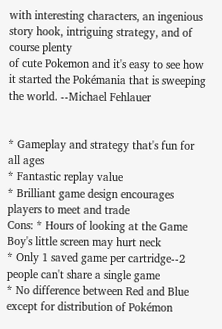with interesting characters, an ingenious story hook, intriguing strategy, and of course plenty
of cute Pokemon and it's easy to see how it started the Pokémania that is sweeping the world. --Michael Fehlauer


* Gameplay and strategy that's fun for all ages
* Fantastic replay value
* Brilliant game design encourages players to meet and trade
Cons: * Hours of looking at the Game Boy's little screen may hurt neck
* Only 1 saved game per cartridge--2 people can't share a single game
* No difference between Red and Blue except for distribution of Pokémon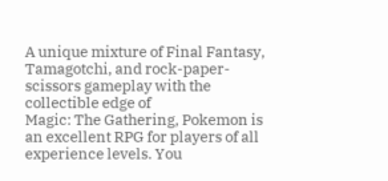A unique mixture of Final Fantasy, Tamagotchi, and rock-paper-scissors gameplay with the collectible edge of
Magic: The Gathering, Pokemon is an excellent RPG for players of all experience levels. You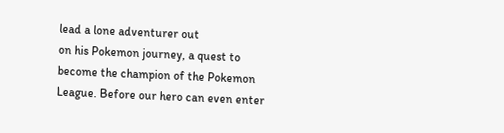lead a lone adventurer out
on his Pokemon journey, a quest to become the champion of the Pokemon League. Before our hero can even enter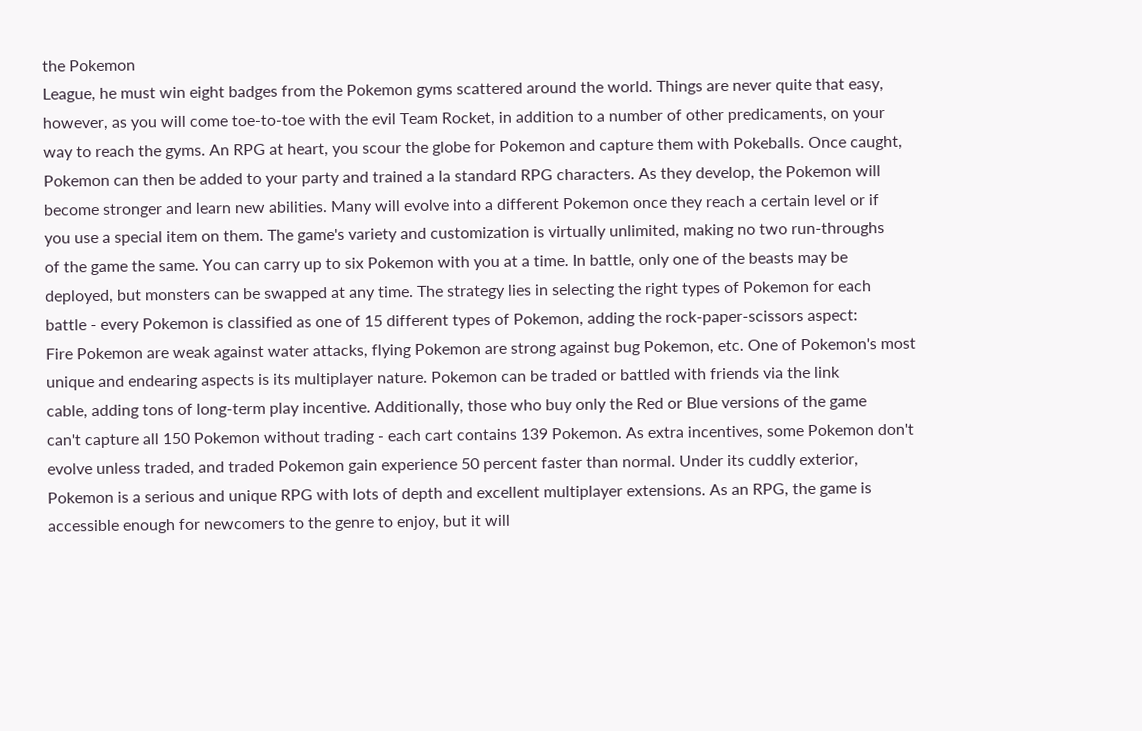the Pokemon
League, he must win eight badges from the Pokemon gyms scattered around the world. Things are never quite that easy,
however, as you will come toe-to-toe with the evil Team Rocket, in addition to a number of other predicaments, on your
way to reach the gyms. An RPG at heart, you scour the globe for Pokemon and capture them with Pokeballs. Once caught,
Pokemon can then be added to your party and trained a la standard RPG characters. As they develop, the Pokemon will
become stronger and learn new abilities. Many will evolve into a different Pokemon once they reach a certain level or if
you use a special item on them. The game's variety and customization is virtually unlimited, making no two run-throughs
of the game the same. You can carry up to six Pokemon with you at a time. In battle, only one of the beasts may be
deployed, but monsters can be swapped at any time. The strategy lies in selecting the right types of Pokemon for each
battle - every Pokemon is classified as one of 15 different types of Pokemon, adding the rock-paper-scissors aspect:
Fire Pokemon are weak against water attacks, flying Pokemon are strong against bug Pokemon, etc. One of Pokemon's most
unique and endearing aspects is its multiplayer nature. Pokemon can be traded or battled with friends via the link
cable, adding tons of long-term play incentive. Additionally, those who buy only the Red or Blue versions of the game
can't capture all 150 Pokemon without trading - each cart contains 139 Pokemon. As extra incentives, some Pokemon don't
evolve unless traded, and traded Pokemon gain experience 50 percent faster than normal. Under its cuddly exterior,
Pokemon is a serious and unique RPG with lots of depth and excellent multiplayer extensions. As an RPG, the game is
accessible enough for newcomers to the genre to enjoy, but it will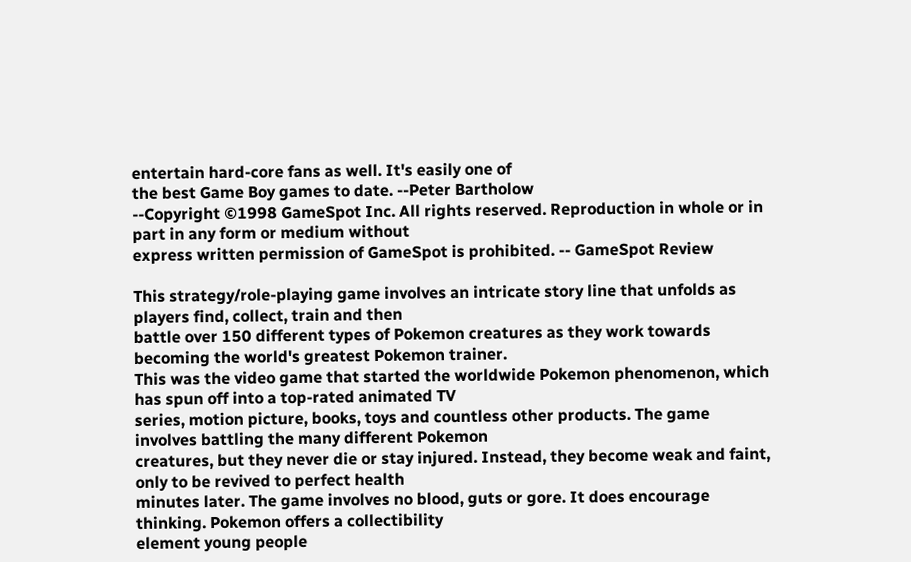entertain hard-core fans as well. It's easily one of
the best Game Boy games to date. --Peter Bartholow
--Copyright ©1998 GameSpot Inc. All rights reserved. Reproduction in whole or in part in any form or medium without
express written permission of GameSpot is prohibited. -- GameSpot Review

This strategy/role-playing game involves an intricate story line that unfolds as players find, collect, train and then
battle over 150 different types of Pokemon creatures as they work towards becoming the world's greatest Pokemon trainer.
This was the video game that started the worldwide Pokemon phenomenon, which has spun off into a top-rated animated TV
series, motion picture, books, toys and countless other products. The game involves battling the many different Pokemon
creatures, but they never die or stay injured. Instead, they become weak and faint, only to be revived to perfect health
minutes later. The game involves no blood, guts or gore. It does encourage thinking. Pokemon offers a collectibility
element young people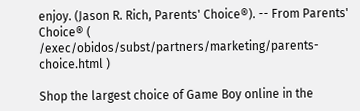enjoy. (Jason R. Rich, Parents' Choice®). -- From Parents' Choice® (
/exec/obidos/subst/partners/marketing/parents-choice.html )

Shop the largest choice of Game Boy online in the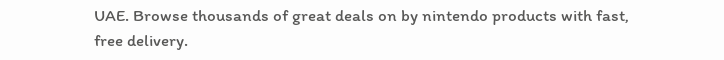UAE. Browse thousands of great deals on by nintendo products with fast, free delivery.